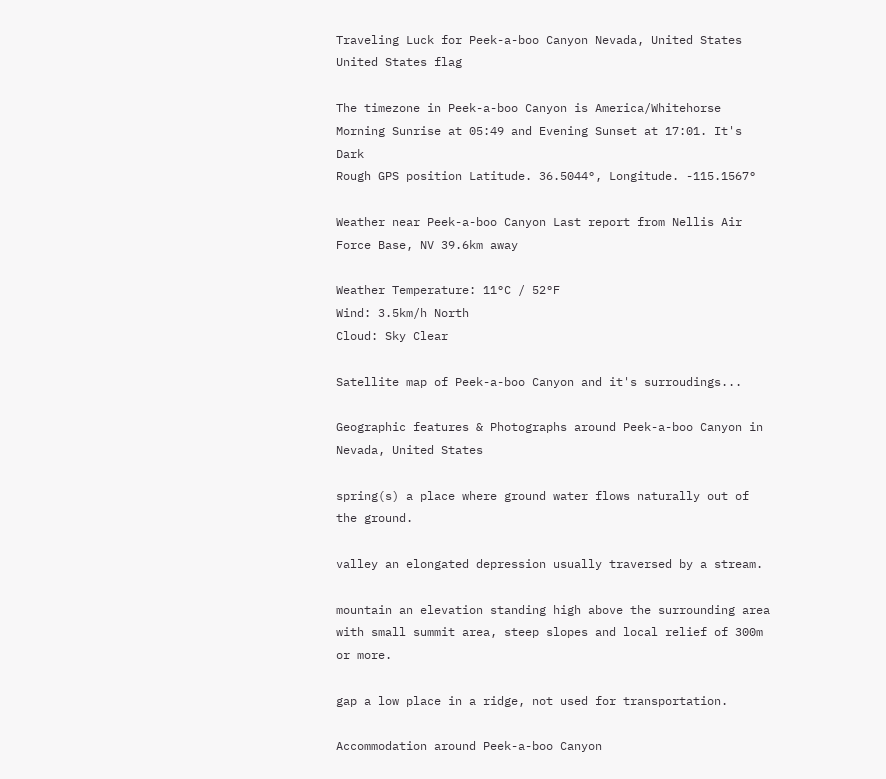Traveling Luck for Peek-a-boo Canyon Nevada, United States United States flag

The timezone in Peek-a-boo Canyon is America/Whitehorse
Morning Sunrise at 05:49 and Evening Sunset at 17:01. It's Dark
Rough GPS position Latitude. 36.5044°, Longitude. -115.1567°

Weather near Peek-a-boo Canyon Last report from Nellis Air Force Base, NV 39.6km away

Weather Temperature: 11°C / 52°F
Wind: 3.5km/h North
Cloud: Sky Clear

Satellite map of Peek-a-boo Canyon and it's surroudings...

Geographic features & Photographs around Peek-a-boo Canyon in Nevada, United States

spring(s) a place where ground water flows naturally out of the ground.

valley an elongated depression usually traversed by a stream.

mountain an elevation standing high above the surrounding area with small summit area, steep slopes and local relief of 300m or more.

gap a low place in a ridge, not used for transportation.

Accommodation around Peek-a-boo Canyon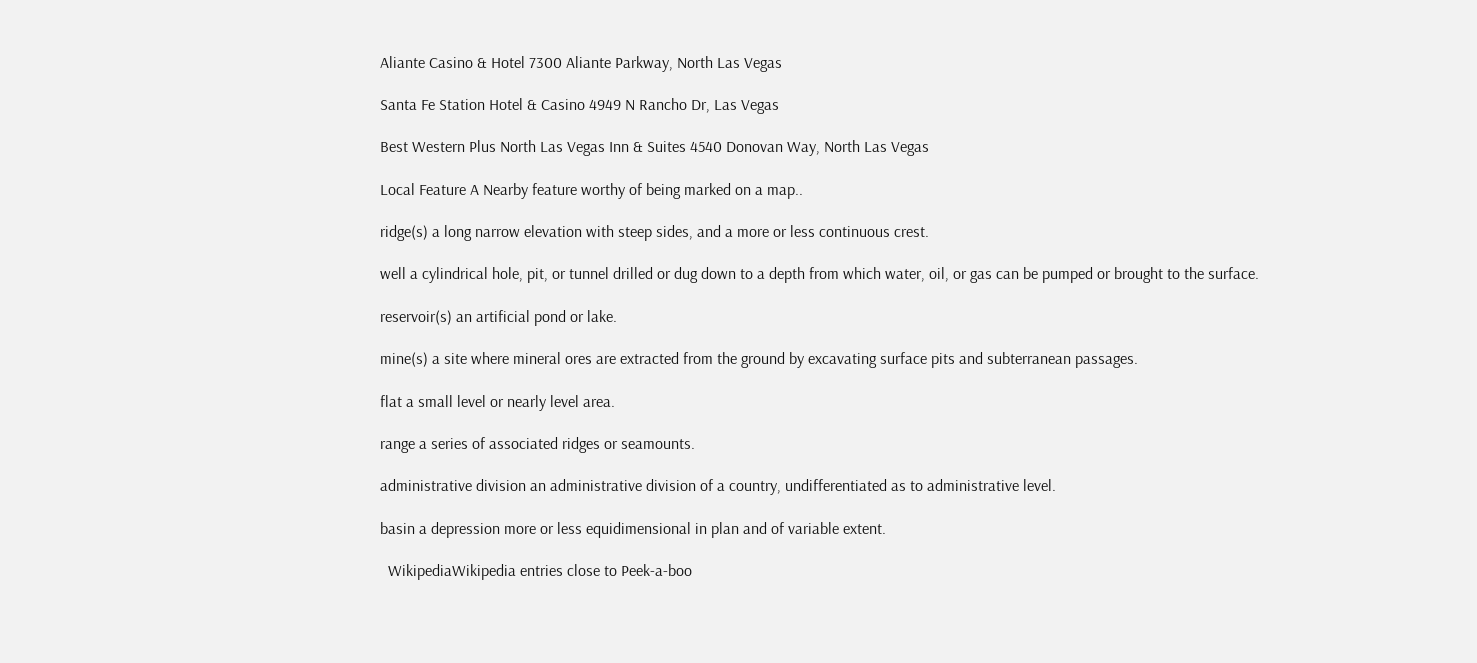Aliante Casino & Hotel 7300 Aliante Parkway, North Las Vegas

Santa Fe Station Hotel & Casino 4949 N Rancho Dr, Las Vegas

Best Western Plus North Las Vegas Inn & Suites 4540 Donovan Way, North Las Vegas

Local Feature A Nearby feature worthy of being marked on a map..

ridge(s) a long narrow elevation with steep sides, and a more or less continuous crest.

well a cylindrical hole, pit, or tunnel drilled or dug down to a depth from which water, oil, or gas can be pumped or brought to the surface.

reservoir(s) an artificial pond or lake.

mine(s) a site where mineral ores are extracted from the ground by excavating surface pits and subterranean passages.

flat a small level or nearly level area.

range a series of associated ridges or seamounts.

administrative division an administrative division of a country, undifferentiated as to administrative level.

basin a depression more or less equidimensional in plan and of variable extent.

  WikipediaWikipedia entries close to Peek-a-boo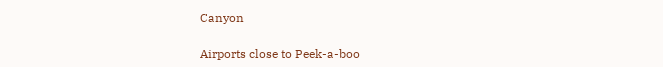Canyon

Airports close to Peek-a-boo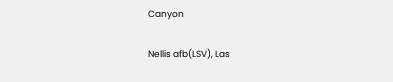Canyon

Nellis afb(LSV), Las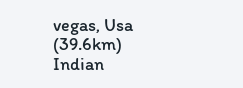vegas, Usa (39.6km)
Indian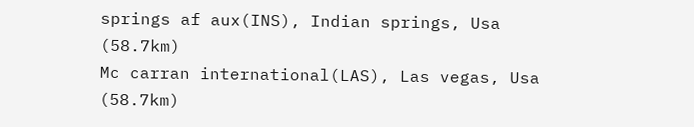springs af aux(INS), Indian springs, Usa (58.7km)
Mc carran international(LAS), Las vegas, Usa (58.7km)